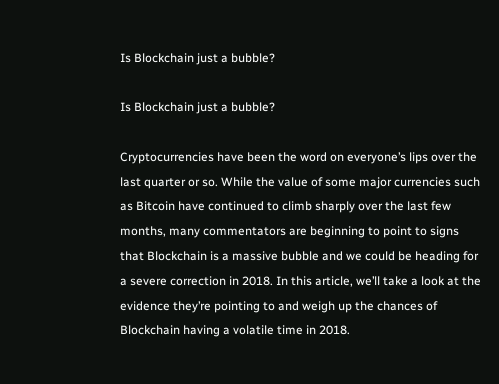Is Blockchain just a bubble?

Is Blockchain just a bubble?

Cryptocurrencies have been the word on everyone’s lips over the last quarter or so. While the value of some major currencies such as Bitcoin have continued to climb sharply over the last few months, many commentators are beginning to point to signs that Blockchain is a massive bubble and we could be heading for a severe correction in 2018. In this article, we’ll take a look at the evidence they’re pointing to and weigh up the chances of Blockchain having a volatile time in 2018.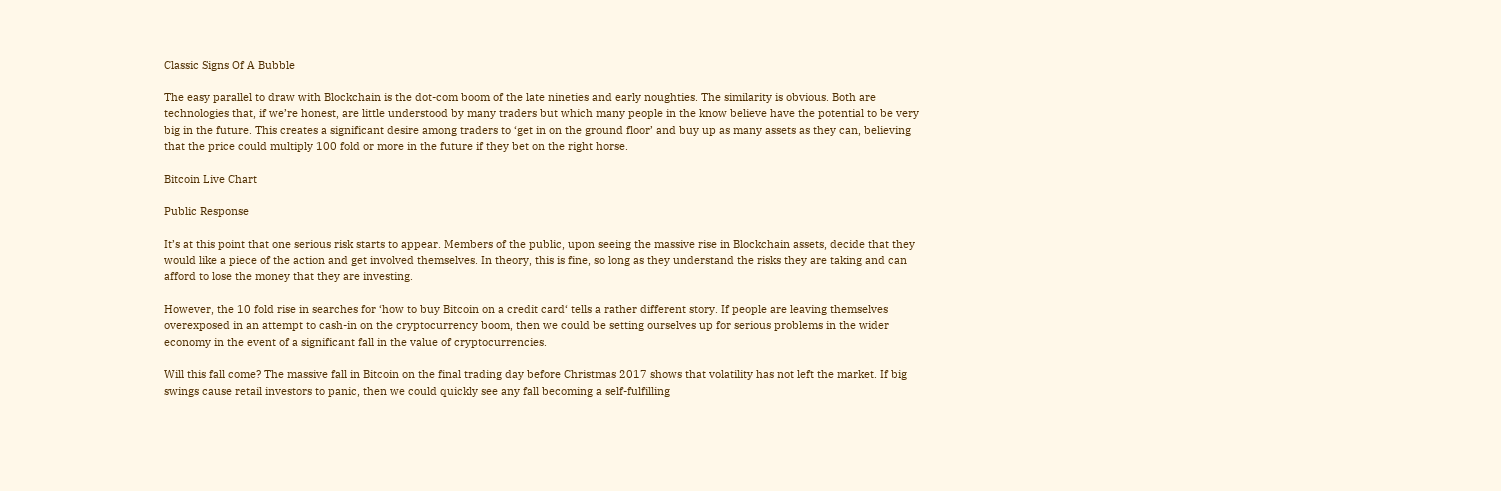Classic Signs Of A Bubble

The easy parallel to draw with Blockchain is the dot-com boom of the late nineties and early noughties. The similarity is obvious. Both are technologies that, if we’re honest, are little understood by many traders but which many people in the know believe have the potential to be very big in the future. This creates a significant desire among traders to ‘get in on the ground floor’ and buy up as many assets as they can, believing that the price could multiply 100 fold or more in the future if they bet on the right horse.

Bitcoin Live Chart

Public Response

It’s at this point that one serious risk starts to appear. Members of the public, upon seeing the massive rise in Blockchain assets, decide that they would like a piece of the action and get involved themselves. In theory, this is fine, so long as they understand the risks they are taking and can afford to lose the money that they are investing.

However, the 10 fold rise in searches for ‘how to buy Bitcoin on a credit card‘ tells a rather different story. If people are leaving themselves overexposed in an attempt to cash-in on the cryptocurrency boom, then we could be setting ourselves up for serious problems in the wider economy in the event of a significant fall in the value of cryptocurrencies.

Will this fall come? The massive fall in Bitcoin on the final trading day before Christmas 2017 shows that volatility has not left the market. If big swings cause retail investors to panic, then we could quickly see any fall becoming a self-fulfilling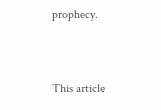prophecy.


This article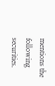mentions the following securities.